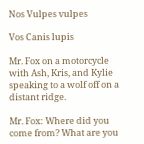Nos Vulpes vulpes

Vos Canis lupis

Mr. Fox on a motorcycle with Ash, Kris, and Kylie speaking to a wolf off on a distant ridge.

Mr. Fox: Where did you come from? What are you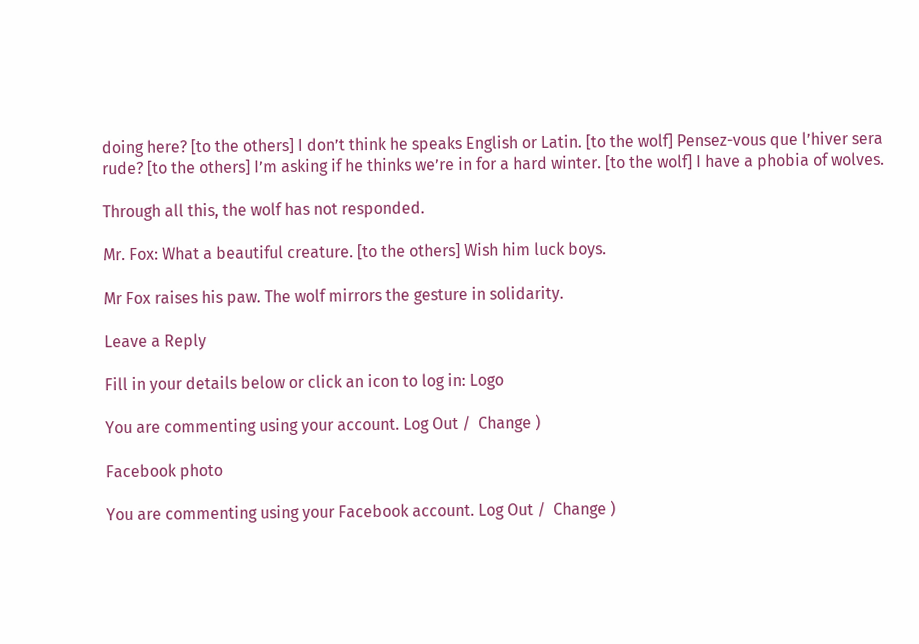doing here? [to the others] I don’t think he speaks English or Latin. [to the wolf] Pensez-vous que l’hiver sera rude? [to the others] I’m asking if he thinks we’re in for a hard winter. [to the wolf] I have a phobia of wolves.

Through all this, the wolf has not responded.

Mr. Fox: What a beautiful creature. [to the others] Wish him luck boys.

Mr Fox raises his paw. The wolf mirrors the gesture in solidarity.

Leave a Reply

Fill in your details below or click an icon to log in: Logo

You are commenting using your account. Log Out /  Change )

Facebook photo

You are commenting using your Facebook account. Log Out /  Change )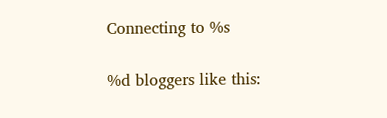Connecting to %s

%d bloggers like this: